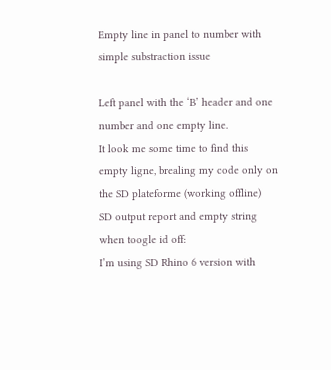Empty line in panel to number with simple substraction issue

Left panel with the ‘B’ header and one number and one empty line.
It look me some time to find this empty ligne, brealing my code only on the SD plateforme (working offline)
SD output report and empty string when toogle id off:
I’m using SD Rhino 6 version with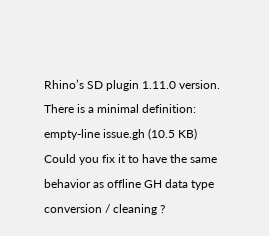Rhino’s SD plugin 1.11.0 version. There is a minimal definition:
empty-line issue.gh (10.5 KB)
Could you fix it to have the same behavior as offline GH data type conversion / cleaning ?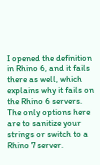I opened the definition in Rhino 6, and it fails there as well, which explains why it fails on the Rhino 6 servers. The only options here are to sanitize your strings or switch to a Rhino 7 server.